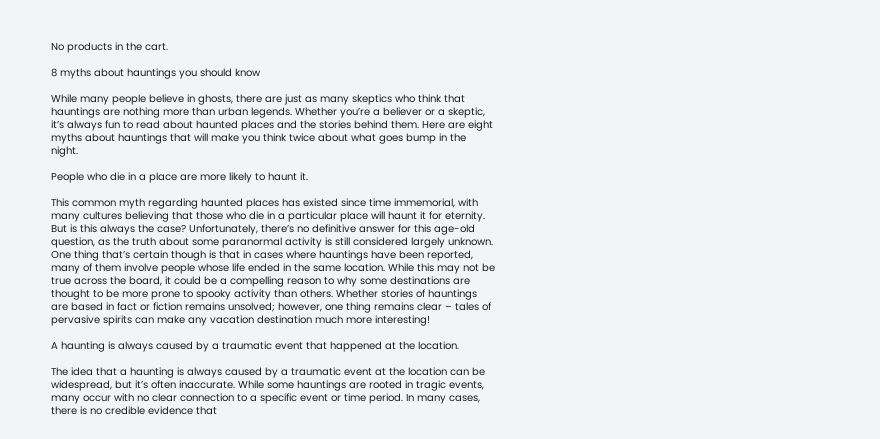No products in the cart.

8 myths about hauntings you should know

While many people believe in ghosts, there are just as many skeptics who think that hauntings are nothing more than urban legends. Whether you’re a believer or a skeptic, it’s always fun to read about haunted places and the stories behind them. Here are eight myths about hauntings that will make you think twice about what goes bump in the night.

People who die in a place are more likely to haunt it.

This common myth regarding haunted places has existed since time immemorial, with many cultures believing that those who die in a particular place will haunt it for eternity. But is this always the case? Unfortunately, there’s no definitive answer for this age-old question, as the truth about some paranormal activity is still considered largely unknown. One thing that’s certain though is that in cases where hauntings have been reported, many of them involve people whose life ended in the same location. While this may not be true across the board, it could be a compelling reason to why some destinations are thought to be more prone to spooky activity than others. Whether stories of hauntings are based in fact or fiction remains unsolved; however, one thing remains clear – tales of pervasive spirits can make any vacation destination much more interesting!

A haunting is always caused by a traumatic event that happened at the location.

The idea that a haunting is always caused by a traumatic event at the location can be widespread, but it’s often inaccurate. While some hauntings are rooted in tragic events, many occur with no clear connection to a specific event or time period. In many cases, there is no credible evidence that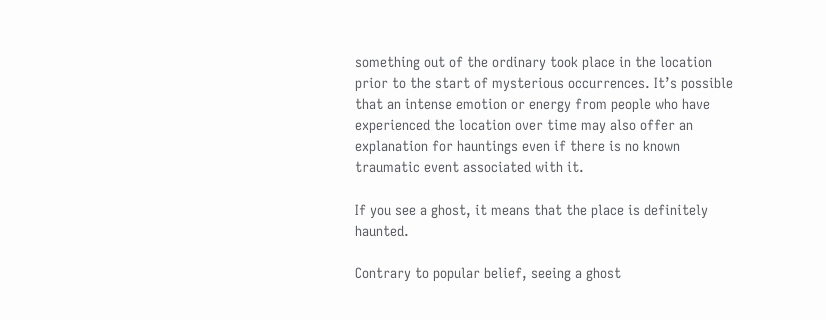something out of the ordinary took place in the location prior to the start of mysterious occurrences. It’s possible that an intense emotion or energy from people who have experienced the location over time may also offer an explanation for hauntings even if there is no known traumatic event associated with it.

If you see a ghost, it means that the place is definitely haunted.

Contrary to popular belief, seeing a ghost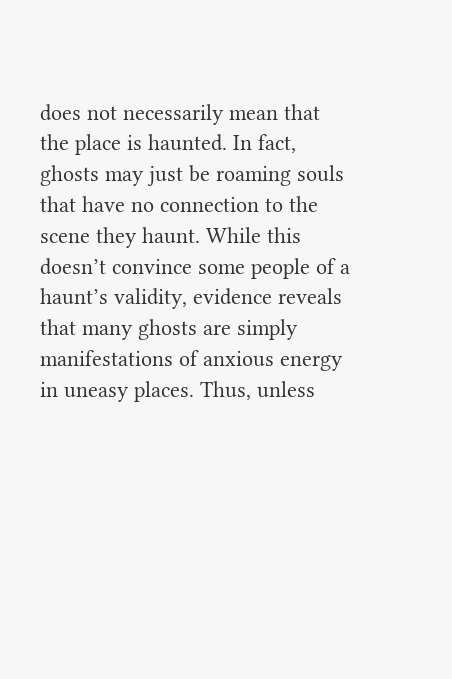does not necessarily mean that the place is haunted. In fact, ghosts may just be roaming souls that have no connection to the scene they haunt. While this doesn’t convince some people of a haunt’s validity, evidence reveals that many ghosts are simply manifestations of anxious energy in uneasy places. Thus, unless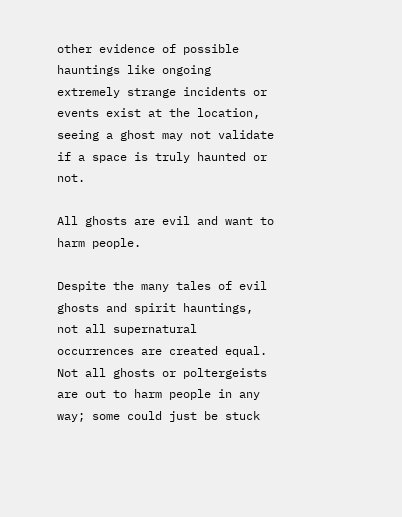other evidence of possible hauntings like ongoing extremely strange incidents or events exist at the location, seeing a ghost may not validate if a space is truly haunted or not.

All ghosts are evil and want to harm people.

Despite the many tales of evil ghosts and spirit hauntings, not all supernatural occurrences are created equal. Not all ghosts or poltergeists are out to harm people in any way; some could just be stuck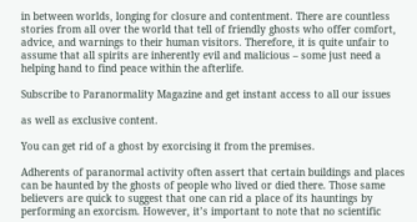in between worlds, longing for closure and contentment. There are countless stories from all over the world that tell of friendly ghosts who offer comfort, advice, and warnings to their human visitors. Therefore, it is quite unfair to assume that all spirits are inherently evil and malicious – some just need a helping hand to find peace within the afterlife.

Subscribe to Paranormality Magazine and get instant access to all our issues

as well as exclusive content.

You can get rid of a ghost by exorcising it from the premises.

Adherents of paranormal activity often assert that certain buildings and places can be haunted by the ghosts of people who lived or died there. Those same believers are quick to suggest that one can rid a place of its hauntings by performing an exorcism. However, it’s important to note that no scientific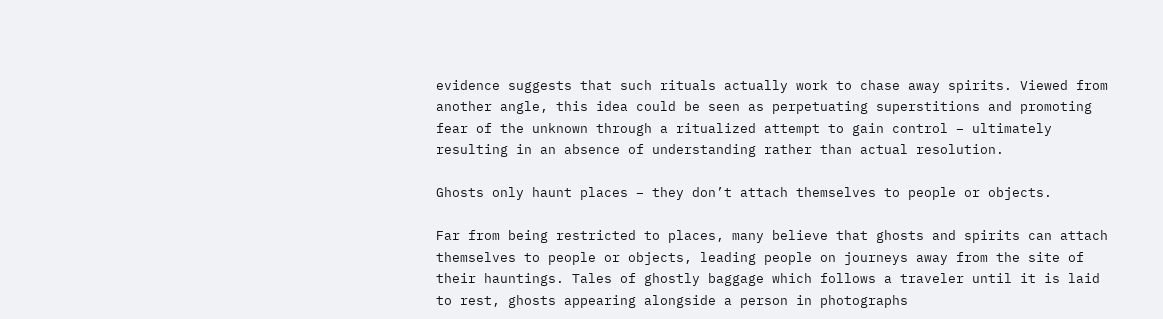evidence suggests that such rituals actually work to chase away spirits. Viewed from another angle, this idea could be seen as perpetuating superstitions and promoting fear of the unknown through a ritualized attempt to gain control – ultimately resulting in an absence of understanding rather than actual resolution.

Ghosts only haunt places – they don’t attach themselves to people or objects.

Far from being restricted to places, many believe that ghosts and spirits can attach themselves to people or objects, leading people on journeys away from the site of their hauntings. Tales of ghostly baggage which follows a traveler until it is laid to rest, ghosts appearing alongside a person in photographs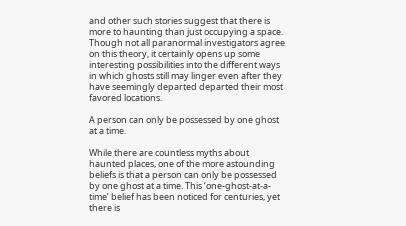and other such stories suggest that there is more to haunting than just occupying a space. Though not all paranormal investigators agree on this theory, it certainly opens up some interesting possibilities into the different ways in which ghosts still may linger even after they have seemingly departed departed their most favored locations.

A person can only be possessed by one ghost at a time.

While there are countless myths about haunted places, one of the more astounding beliefs is that a person can only be possessed by one ghost at a time. This ‘one-ghost-at-a-time’ belief has been noticed for centuries, yet there is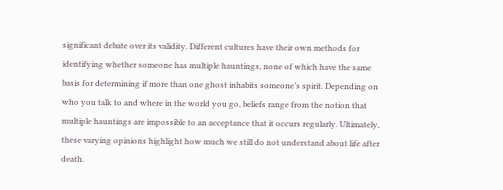significant debate over its validity. Different cultures have their own methods for identifying whether someone has multiple hauntings, none of which have the same basis for determining if more than one ghost inhabits someone’s spirit. Depending on who you talk to and where in the world you go, beliefs range from the notion that multiple hauntings are impossible to an acceptance that it occurs regularly. Ultimately, these varying opinions highlight how much we still do not understand about life after death.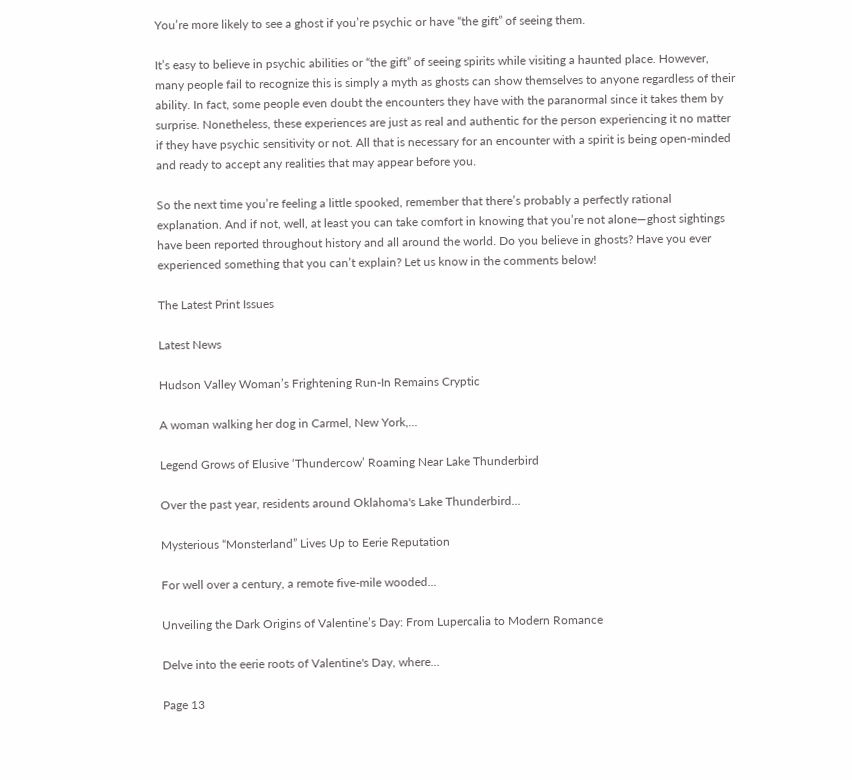You’re more likely to see a ghost if you’re psychic or have “the gift” of seeing them.

It’s easy to believe in psychic abilities or “the gift” of seeing spirits while visiting a haunted place. However, many people fail to recognize this is simply a myth as ghosts can show themselves to anyone regardless of their ability. In fact, some people even doubt the encounters they have with the paranormal since it takes them by surprise. Nonetheless, these experiences are just as real and authentic for the person experiencing it no matter if they have psychic sensitivity or not. All that is necessary for an encounter with a spirit is being open-minded and ready to accept any realities that may appear before you.

So the next time you’re feeling a little spooked, remember that there’s probably a perfectly rational explanation. And if not, well, at least you can take comfort in knowing that you’re not alone—ghost sightings have been reported throughout history and all around the world. Do you believe in ghosts? Have you ever experienced something that you can’t explain? Let us know in the comments below!

The Latest Print Issues

Latest News

Hudson Valley Woman’s Frightening Run-In Remains Cryptic

A woman walking her dog in Carmel, New York,...

Legend Grows of Elusive ‘Thundercow’ Roaming Near Lake Thunderbird

Over the past year, residents around Oklahoma's Lake Thunderbird...

Mysterious “Monsterland” Lives Up to Eerie Reputation

For well over a century, a remote five-mile wooded...

Unveiling the Dark Origins of Valentine’s Day: From Lupercalia to Modern Romance

Delve into the eerie roots of Valentine's Day, where...

Page 13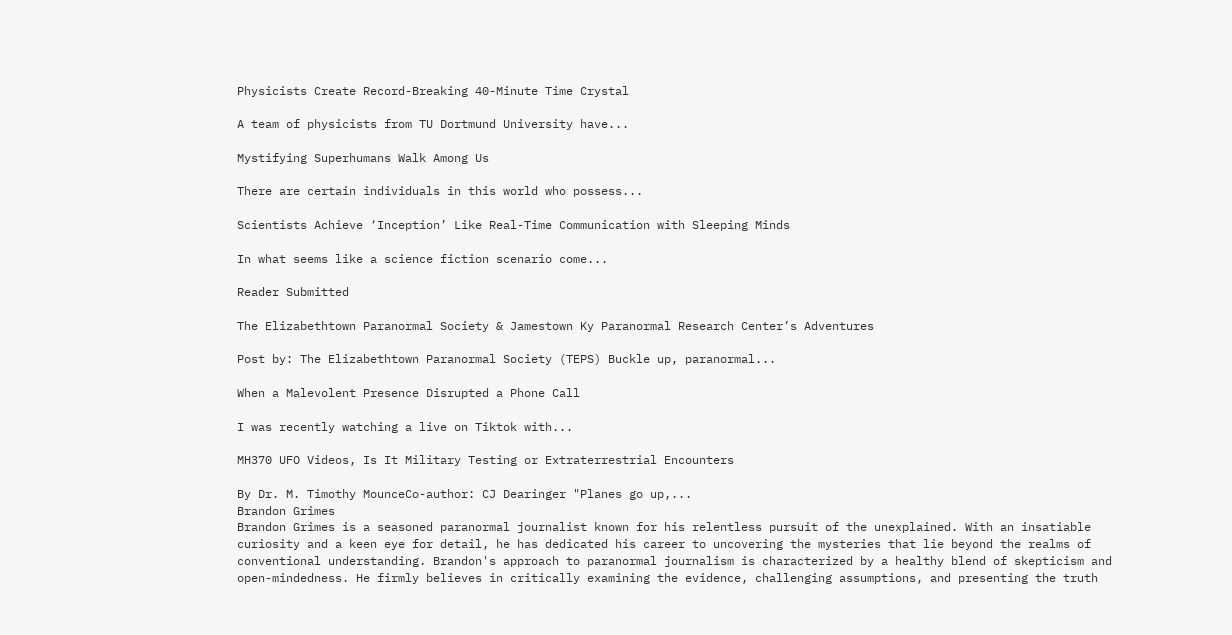Physicists Create Record-Breaking 40-Minute Time Crystal

A team of physicists from TU Dortmund University have...

Mystifying Superhumans Walk Among Us

There are certain individuals in this world who possess...

Scientists Achieve ‘Inception’ Like Real-Time Communication with Sleeping Minds

In what seems like a science fiction scenario come...

Reader Submitted

The Elizabethtown Paranormal Society & Jamestown Ky Paranormal Research Center’s Adventures

Post by: The Elizabethtown Paranormal Society (TEPS) Buckle up, paranormal...

When a Malevolent Presence Disrupted a Phone Call

I was recently watching a live on Tiktok with...

MH370 UFO Videos, Is It Military Testing or Extraterrestrial Encounters

By Dr. M. Timothy MounceCo-author: CJ Dearinger "Planes go up,...
Brandon Grimes
Brandon Grimes is a seasoned paranormal journalist known for his relentless pursuit of the unexplained. With an insatiable curiosity and a keen eye for detail, he has dedicated his career to uncovering the mysteries that lie beyond the realms of conventional understanding. Brandon's approach to paranormal journalism is characterized by a healthy blend of skepticism and open-mindedness. He firmly believes in critically examining the evidence, challenging assumptions, and presenting the truth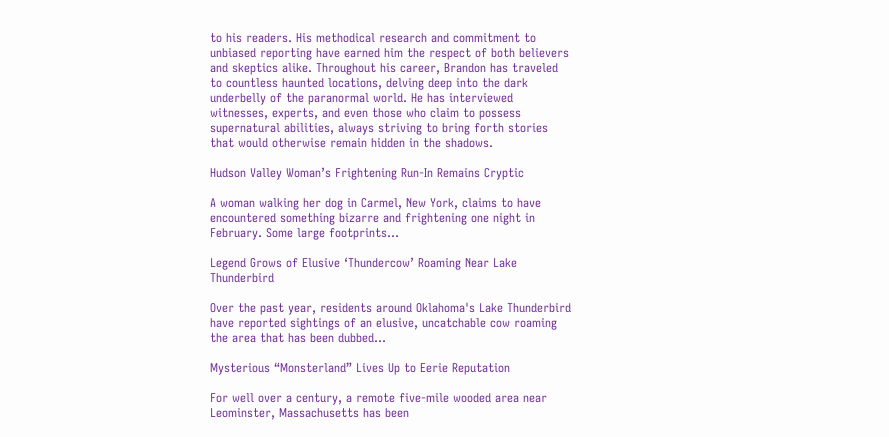to his readers. His methodical research and commitment to unbiased reporting have earned him the respect of both believers and skeptics alike. Throughout his career, Brandon has traveled to countless haunted locations, delving deep into the dark underbelly of the paranormal world. He has interviewed witnesses, experts, and even those who claim to possess supernatural abilities, always striving to bring forth stories that would otherwise remain hidden in the shadows.

Hudson Valley Woman’s Frightening Run-In Remains Cryptic

A woman walking her dog in Carmel, New York, claims to have encountered something bizarre and frightening one night in February. Some large footprints...

Legend Grows of Elusive ‘Thundercow’ Roaming Near Lake Thunderbird

Over the past year, residents around Oklahoma's Lake Thunderbird have reported sightings of an elusive, uncatchable cow roaming the area that has been dubbed...

Mysterious “Monsterland” Lives Up to Eerie Reputation

For well over a century, a remote five-mile wooded area near Leominster, Massachusetts has been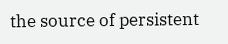the source of persistent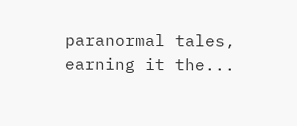paranormal tales, earning it the...